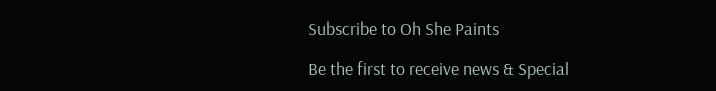Subscribe to Oh She Paints

Be the first to receive news & Special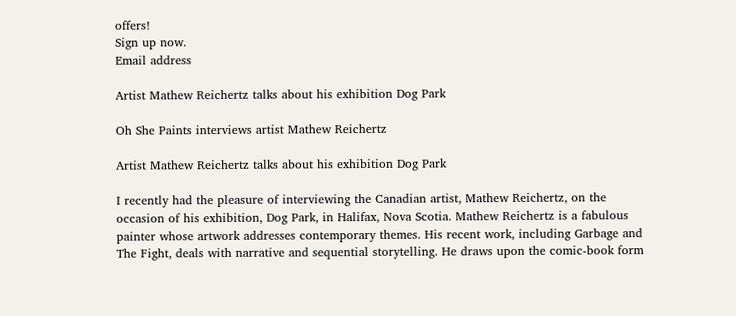offers!
Sign up now.
Email address

Artist Mathew Reichertz talks about his exhibition Dog Park

Oh She Paints interviews artist Mathew Reichertz

Artist Mathew Reichertz talks about his exhibition Dog Park

I recently had the pleasure of interviewing the Canadian artist, Mathew Reichertz, on the occasion of his exhibition, Dog Park, in Halifax, Nova Scotia. Mathew Reichertz is a fabulous painter whose artwork addresses contemporary themes. His recent work, including Garbage and The Fight, deals with narrative and sequential storytelling. He draws upon the comic-book form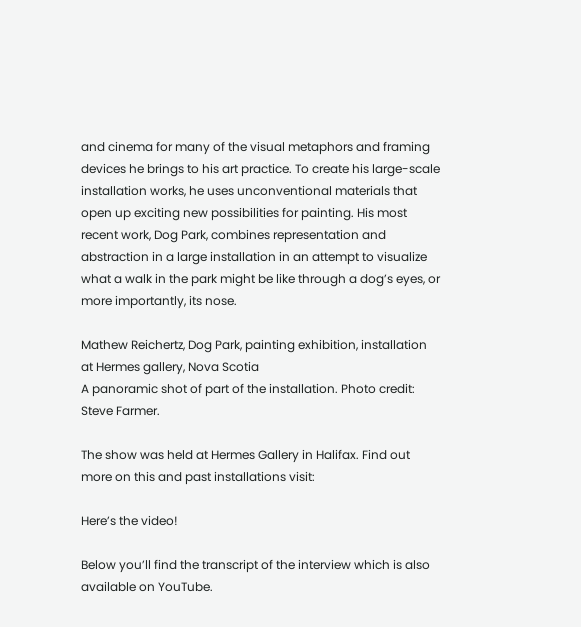and cinema for many of the visual metaphors and framing devices he brings to his art practice. To create his large-scale installation works, he uses unconventional materials that open up exciting new possibilities for painting. His most recent work, Dog Park, combines representation and abstraction in a large installation in an attempt to visualize what a walk in the park might be like through a dog’s eyes, or more importantly, its nose.

Mathew Reichertz, Dog Park, painting exhibition, installation at Hermes gallery, Nova Scotia
A panoramic shot of part of the installation. Photo credit: Steve Farmer.

The show was held at Hermes Gallery in Halifax. Find out more on this and past installations visit:

Here’s the video!

Below you’ll find the transcript of the interview which is also available on YouTube.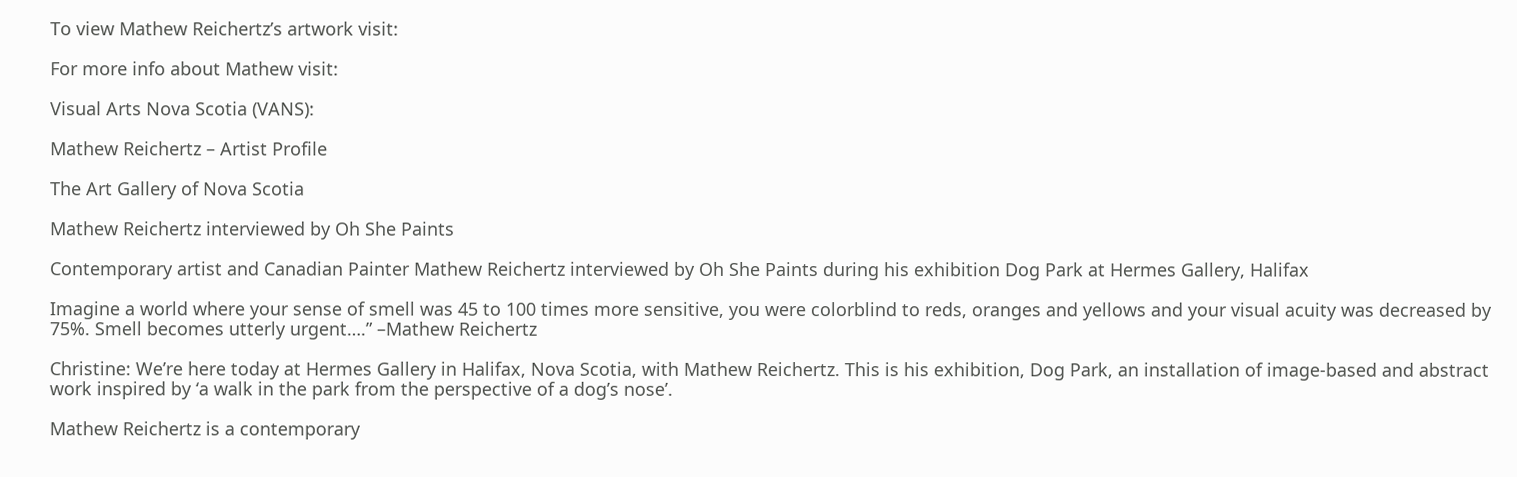To view Mathew Reichertz’s artwork visit:

For more info about Mathew visit:

Visual Arts Nova Scotia (VANS):

Mathew Reichertz – Artist Profile

The Art Gallery of Nova Scotia

Mathew Reichertz interviewed by Oh She Paints

Contemporary artist and Canadian Painter Mathew Reichertz interviewed by Oh She Paints during his exhibition Dog Park at Hermes Gallery, Halifax

Imagine a world where your sense of smell was 45 to 100 times more sensitive, you were colorblind to reds, oranges and yellows and your visual acuity was decreased by 75%. Smell becomes utterly urgent….” –Mathew Reichertz

Christine: We’re here today at Hermes Gallery in Halifax, Nova Scotia, with Mathew Reichertz. This is his exhibition, Dog Park, an installation of image-based and abstract work inspired by ‘a walk in the park from the perspective of a dog’s nose’.

Mathew Reichertz is a contemporary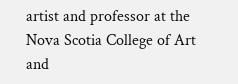artist and professor at the Nova Scotia College of Art and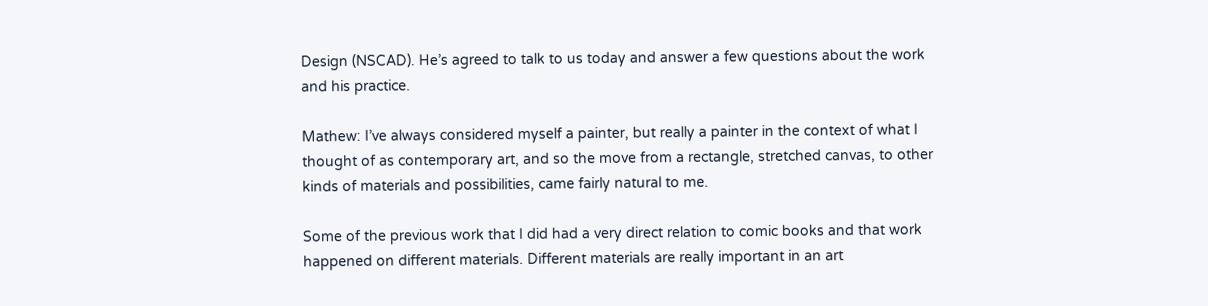Design (NSCAD). He’s agreed to talk to us today and answer a few questions about the work and his practice.

Mathew: I’ve always considered myself a painter, but really a painter in the context of what I thought of as contemporary art, and so the move from a rectangle, stretched canvas, to other kinds of materials and possibilities, came fairly natural to me.

Some of the previous work that I did had a very direct relation to comic books and that work happened on different materials. Different materials are really important in an art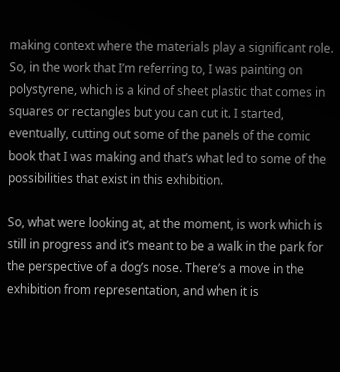making context where the materials play a significant role. So, in the work that I’m referring to, I was painting on polystyrene, which is a kind of sheet plastic that comes in squares or rectangles but you can cut it. I started, eventually, cutting out some of the panels of the comic book that I was making and that’s what led to some of the possibilities that exist in this exhibition.

So, what were looking at, at the moment, is work which is still in progress and it’s meant to be a walk in the park for the perspective of a dog’s nose. There’s a move in the exhibition from representation, and when it is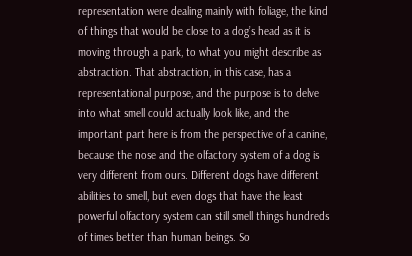representation were dealing mainly with foliage, the kind of things that would be close to a dog’s head as it is moving through a park, to what you might describe as abstraction. That abstraction, in this case, has a representational purpose, and the purpose is to delve into what smell could actually look like, and the important part here is from the perspective of a canine, because the nose and the olfactory system of a dog is very different from ours. Different dogs have different abilities to smell, but even dogs that have the least powerful olfactory system can still smell things hundreds of times better than human beings. So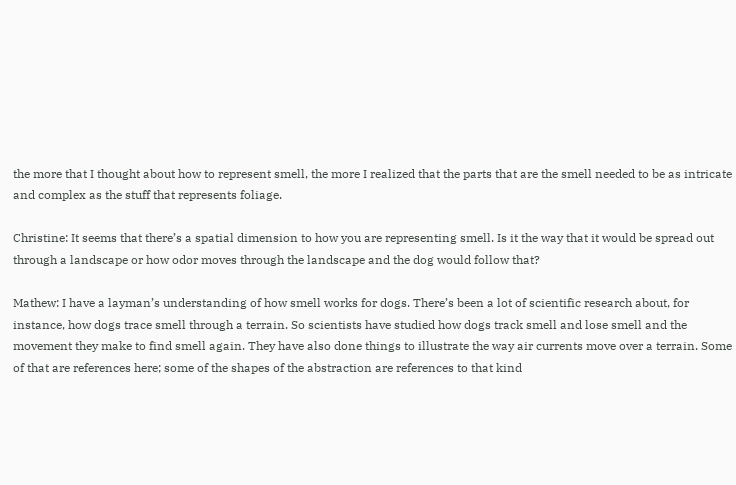the more that I thought about how to represent smell, the more I realized that the parts that are the smell needed to be as intricate and complex as the stuff that represents foliage.

Christine: It seems that there’s a spatial dimension to how you are representing smell. Is it the way that it would be spread out through a landscape or how odor moves through the landscape and the dog would follow that?

Mathew: I have a layman’s understanding of how smell works for dogs. There’s been a lot of scientific research about, for instance, how dogs trace smell through a terrain. So scientists have studied how dogs track smell and lose smell and the movement they make to find smell again. They have also done things to illustrate the way air currents move over a terrain. Some of that are references here; some of the shapes of the abstraction are references to that kind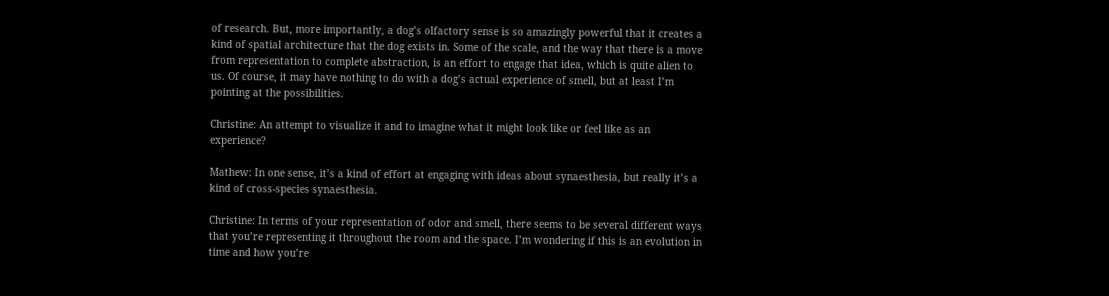of research. But, more importantly, a dog’s olfactory sense is so amazingly powerful that it creates a kind of spatial architecture that the dog exists in. Some of the scale, and the way that there is a move from representation to complete abstraction, is an effort to engage that idea, which is quite alien to us. Of course, it may have nothing to do with a dog’s actual experience of smell, but at least I’m pointing at the possibilities.

Christine: An attempt to visualize it and to imagine what it might look like or feel like as an experience?

Mathew: In one sense, it’s a kind of effort at engaging with ideas about synaesthesia, but really it’s a kind of cross-species synaesthesia.

Christine: In terms of your representation of odor and smell, there seems to be several different ways that you’re representing it throughout the room and the space. I’m wondering if this is an evolution in time and how you’re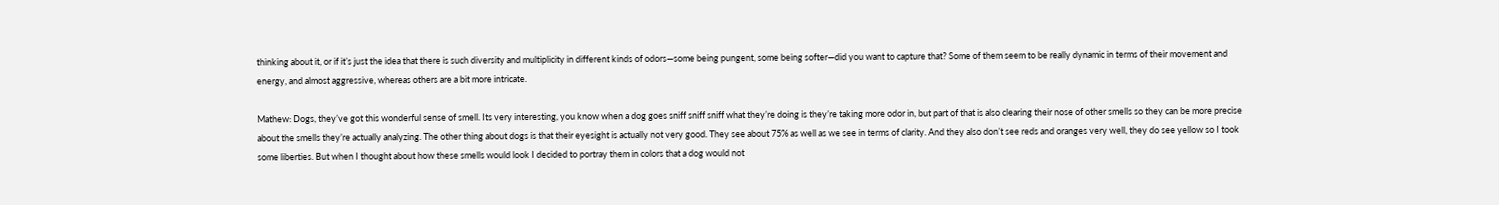thinking about it, or if it’s just the idea that there is such diversity and multiplicity in different kinds of odors—some being pungent, some being softer—did you want to capture that? Some of them seem to be really dynamic in terms of their movement and energy, and almost aggressive, whereas others are a bit more intricate.

Mathew: Dogs, they’ve got this wonderful sense of smell. Its very interesting, you know when a dog goes sniff sniff sniff what they’re doing is they’re taking more odor in, but part of that is also clearing their nose of other smells so they can be more precise about the smells they’re actually analyzing. The other thing about dogs is that their eyesight is actually not very good. They see about 75% as well as we see in terms of clarity. And they also don’t see reds and oranges very well, they do see yellow so I took some liberties. But when I thought about how these smells would look I decided to portray them in colors that a dog would not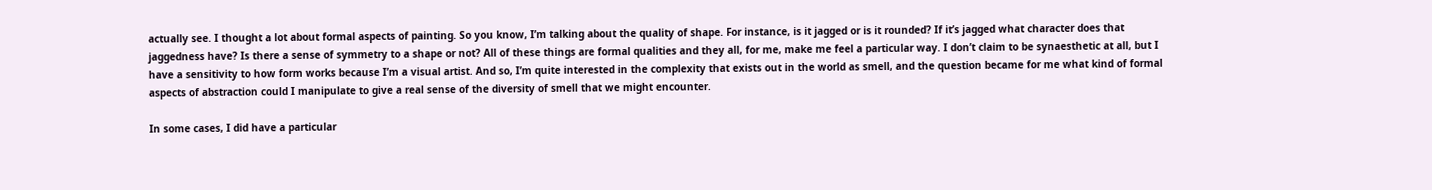actually see. I thought a lot about formal aspects of painting. So you know, I’m talking about the quality of shape. For instance, is it jagged or is it rounded? If it’s jagged what character does that jaggedness have? Is there a sense of symmetry to a shape or not? All of these things are formal qualities and they all, for me, make me feel a particular way. I don’t claim to be synaesthetic at all, but I have a sensitivity to how form works because I’m a visual artist. And so, I’m quite interested in the complexity that exists out in the world as smell, and the question became for me what kind of formal aspects of abstraction could I manipulate to give a real sense of the diversity of smell that we might encounter.

In some cases, I did have a particular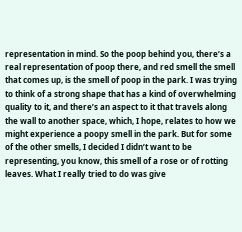representation in mind. So the poop behind you, there’s a real representation of poop there, and red smell the smell that comes up, is the smell of poop in the park. I was trying to think of a strong shape that has a kind of overwhelming quality to it, and there’s an aspect to it that travels along the wall to another space, which, I hope, relates to how we might experience a poopy smell in the park. But for some of the other smells, I decided I didn’t want to be representing, you know, this smell of a rose or of rotting leaves. What I really tried to do was give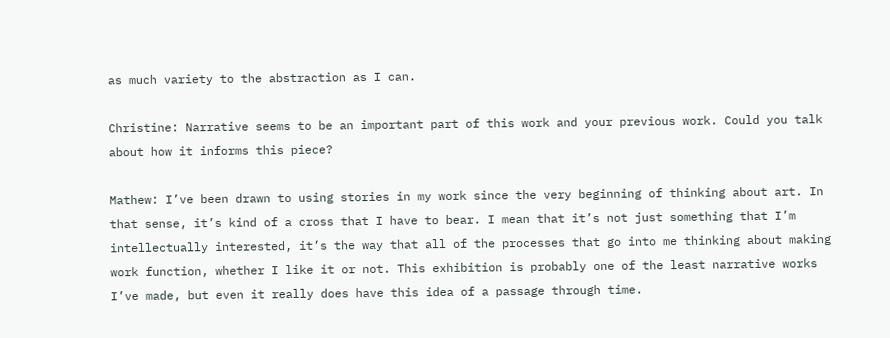as much variety to the abstraction as I can.

Christine: Narrative seems to be an important part of this work and your previous work. Could you talk about how it informs this piece?

Mathew: I’ve been drawn to using stories in my work since the very beginning of thinking about art. In that sense, it’s kind of a cross that I have to bear. I mean that it’s not just something that I’m intellectually interested, it’s the way that all of the processes that go into me thinking about making work function, whether I like it or not. This exhibition is probably one of the least narrative works I’ve made, but even it really does have this idea of a passage through time.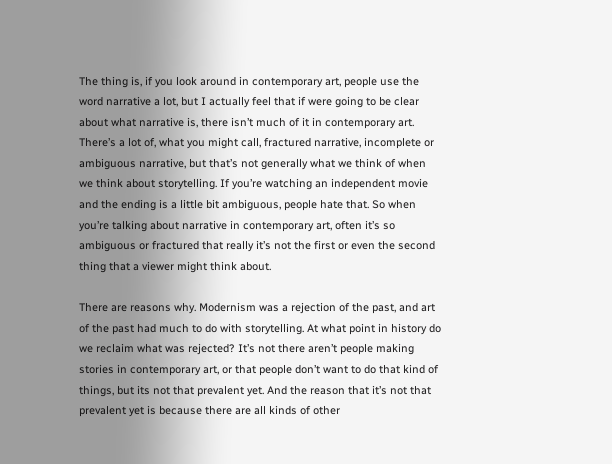The thing is, if you look around in contemporary art, people use the word narrative a lot, but I actually feel that if were going to be clear about what narrative is, there isn’t much of it in contemporary art. There’s a lot of, what you might call, fractured narrative, incomplete or ambiguous narrative, but that’s not generally what we think of when we think about storytelling. If you’re watching an independent movie and the ending is a little bit ambiguous, people hate that. So when you’re talking about narrative in contemporary art, often it’s so ambiguous or fractured that really it’s not the first or even the second thing that a viewer might think about.

There are reasons why. Modernism was a rejection of the past, and art of the past had much to do with storytelling. At what point in history do we reclaim what was rejected? It’s not there aren’t people making stories in contemporary art, or that people don’t want to do that kind of things, but its not that prevalent yet. And the reason that it’s not that prevalent yet is because there are all kinds of other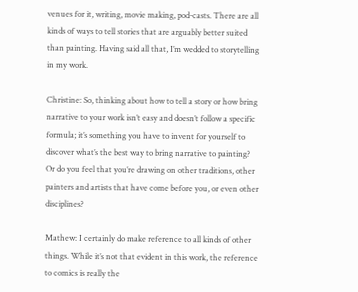venues for it, writing, movie making, pod-casts. There are all kinds of ways to tell stories that are arguably better suited than painting. Having said all that, I’m wedded to storytelling in my work.

Christine: So, thinking about how to tell a story or how bring narrative to your work isn’t easy and doesn’t follow a specific formula; it’s something you have to invent for yourself to discover what’s the best way to bring narrative to painting? Or do you feel that you’re drawing on other traditions, other painters and artists that have come before you, or even other disciplines?

Mathew: I certainly do make reference to all kinds of other things. While it’s not that evident in this work, the reference to comics is really the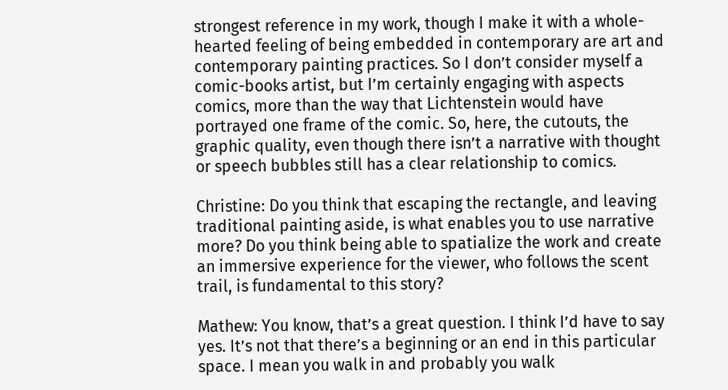strongest reference in my work, though I make it with a whole-hearted feeling of being embedded in contemporary are art and contemporary painting practices. So I don’t consider myself a comic-books artist, but I’m certainly engaging with aspects comics, more than the way that Lichtenstein would have portrayed one frame of the comic. So, here, the cutouts, the graphic quality, even though there isn’t a narrative with thought or speech bubbles still has a clear relationship to comics.

Christine: Do you think that escaping the rectangle, and leaving traditional painting aside, is what enables you to use narrative more? Do you think being able to spatialize the work and create an immersive experience for the viewer, who follows the scent trail, is fundamental to this story?

Mathew: You know, that’s a great question. I think I’d have to say yes. It’s not that there’s a beginning or an end in this particular space. I mean you walk in and probably you walk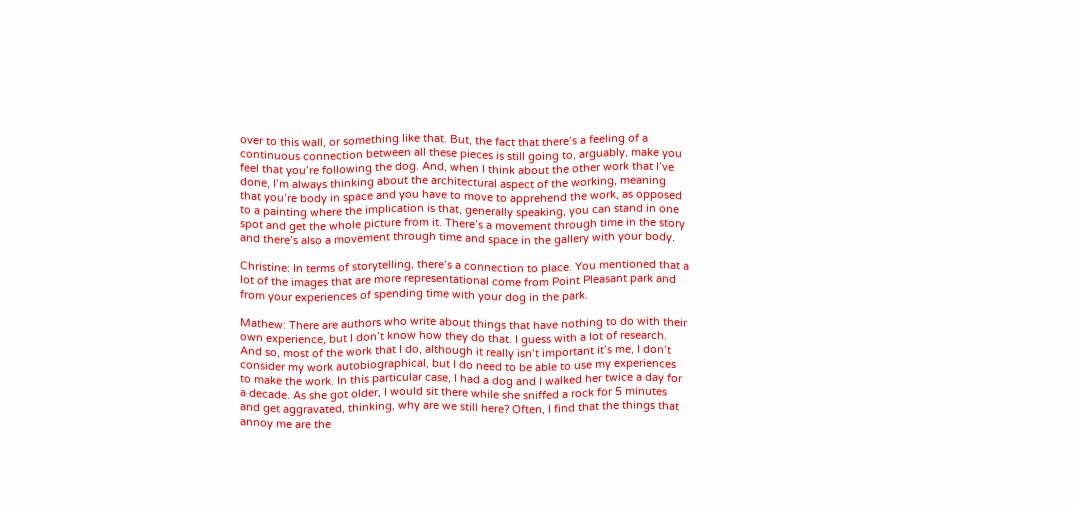over to this wall, or something like that. But, the fact that there’s a feeling of a continuous connection between all these pieces is still going to, arguably, make you feel that you’re following the dog. And, when I think about the other work that I’ve done, I’m always thinking about the architectural aspect of the working, meaning that you’re body in space and you have to move to apprehend the work, as opposed to a painting where the implication is that, generally speaking, you can stand in one spot and get the whole picture from it. There’s a movement through time in the story and there’s also a movement through time and space in the gallery with your body.

Christine: In terms of storytelling, there’s a connection to place. You mentioned that a lot of the images that are more representational come from Point Pleasant park and from your experiences of spending time with your dog in the park.

Mathew: There are authors who write about things that have nothing to do with their own experience, but I don’t know how they do that. I guess with a lot of research. And so, most of the work that I do, although it really isn’t important it’s me, I don’t consider my work autobiographical, but I do need to be able to use my experiences to make the work. In this particular case, I had a dog and I walked her twice a day for a decade. As she got older, I would sit there while she sniffed a rock for 5 minutes and get aggravated, thinking, why are we still here? Often, I find that the things that annoy me are the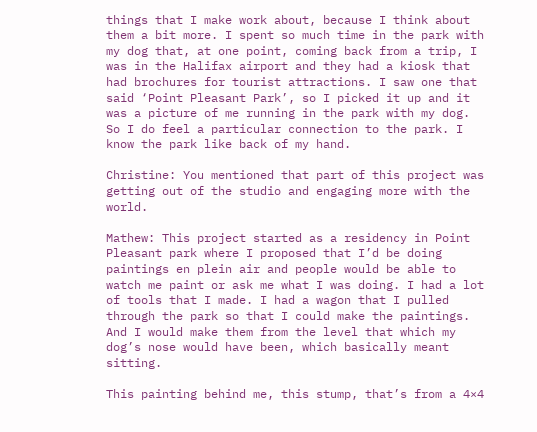things that I make work about, because I think about them a bit more. I spent so much time in the park with my dog that, at one point, coming back from a trip, I was in the Halifax airport and they had a kiosk that had brochures for tourist attractions. I saw one that said ‘Point Pleasant Park’, so I picked it up and it was a picture of me running in the park with my dog. So I do feel a particular connection to the park. I know the park like back of my hand.

Christine: You mentioned that part of this project was getting out of the studio and engaging more with the world.

Mathew: This project started as a residency in Point Pleasant park where I proposed that I’d be doing paintings en plein air and people would be able to watch me paint or ask me what I was doing. I had a lot of tools that I made. I had a wagon that I pulled through the park so that I could make the paintings. And I would make them from the level that which my dog’s nose would have been, which basically meant sitting.

This painting behind me, this stump, that’s from a 4×4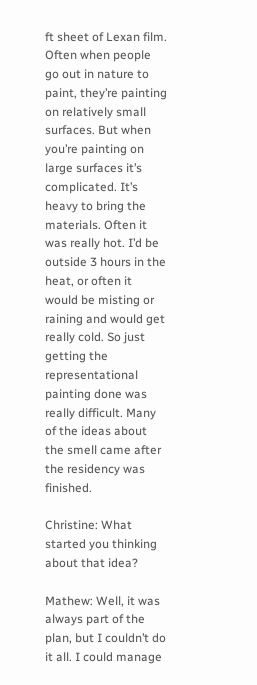ft sheet of Lexan film. Often when people go out in nature to paint, they’re painting on relatively small surfaces. But when you’re painting on large surfaces it’s complicated. It’s heavy to bring the materials. Often it was really hot. I’d be outside 3 hours in the heat, or often it would be misting or raining and would get really cold. So just getting the representational painting done was really difficult. Many of the ideas about the smell came after the residency was finished.

Christine: What started you thinking about that idea?

Mathew: Well, it was always part of the plan, but I couldn’t do it all. I could manage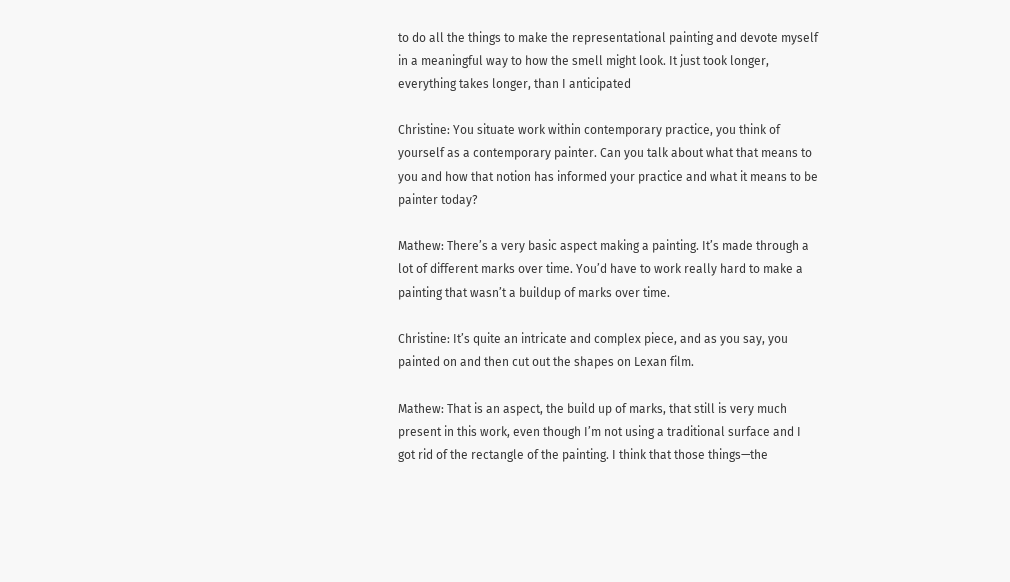to do all the things to make the representational painting and devote myself in a meaningful way to how the smell might look. It just took longer, everything takes longer, than I anticipated

Christine: You situate work within contemporary practice, you think of yourself as a contemporary painter. Can you talk about what that means to you and how that notion has informed your practice and what it means to be painter today?

Mathew: There’s a very basic aspect making a painting. It’s made through a lot of different marks over time. You’d have to work really hard to make a painting that wasn’t a buildup of marks over time.

Christine: It’s quite an intricate and complex piece, and as you say, you painted on and then cut out the shapes on Lexan film.

Mathew: That is an aspect, the build up of marks, that still is very much present in this work, even though I’m not using a traditional surface and I got rid of the rectangle of the painting. I think that those things—the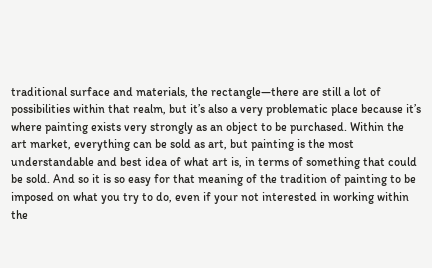traditional surface and materials, the rectangle—there are still a lot of possibilities within that realm, but it’s also a very problematic place because it’s where painting exists very strongly as an object to be purchased. Within the art market, everything can be sold as art, but painting is the most understandable and best idea of what art is, in terms of something that could be sold. And so it is so easy for that meaning of the tradition of painting to be imposed on what you try to do, even if your not interested in working within the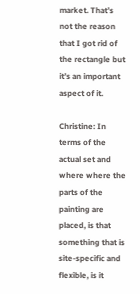market. That’s not the reason that I got rid of the rectangle but it’s an important aspect of it.

Christine: In terms of the actual set and where where the parts of the painting are placed, is that something that is site-specific and flexible, is it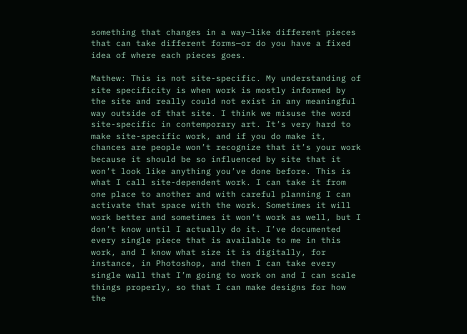something that changes in a way—like different pieces that can take different forms—or do you have a fixed idea of where each pieces goes.

Mathew: This is not site-specific. My understanding of site specificity is when work is mostly informed by the site and really could not exist in any meaningful way outside of that site. I think we misuse the word site-specific in contemporary art. It’s very hard to make site-specific work, and if you do make it, chances are people won’t recognize that it’s your work because it should be so influenced by site that it won’t look like anything you’ve done before. This is what I call site-dependent work. I can take it from one place to another and with careful planning I can activate that space with the work. Sometimes it will work better and sometimes it won’t work as well, but I don’t know until I actually do it. I’ve documented every single piece that is available to me in this work, and I know what size it is digitally, for instance, in Photoshop, and then I can take every single wall that I’m going to work on and I can scale things properly, so that I can make designs for how the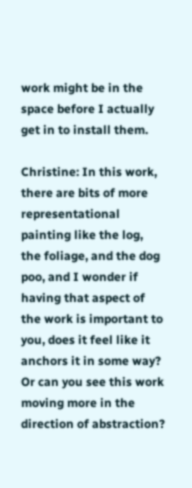work might be in the space before I actually get in to install them.

Christine: In this work, there are bits of more representational painting like the log, the foliage, and the dog poo, and I wonder if having that aspect of the work is important to you, does it feel like it anchors it in some way? Or can you see this work moving more in the direction of abstraction?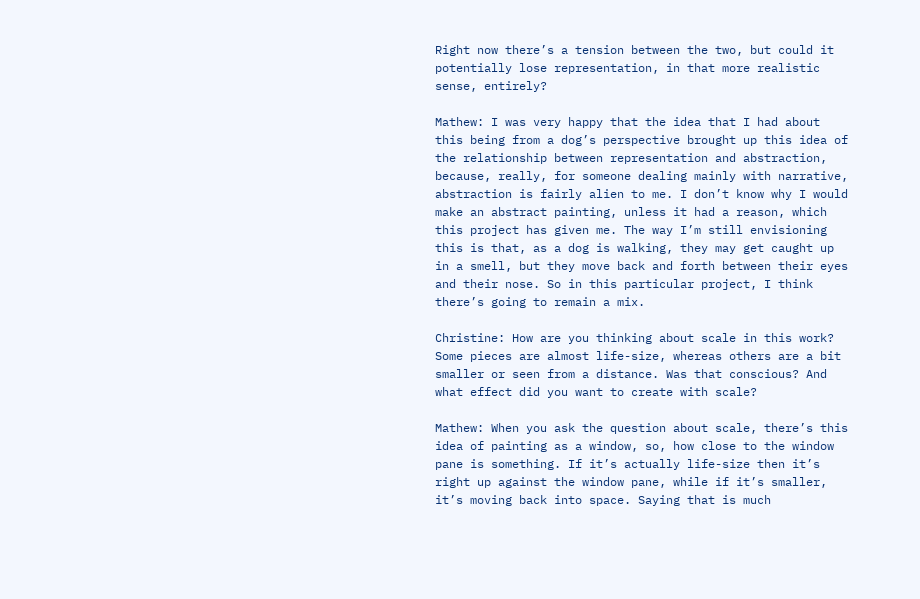Right now there’s a tension between the two, but could it potentially lose representation, in that more realistic sense, entirely?

Mathew: I was very happy that the idea that I had about this being from a dog’s perspective brought up this idea of the relationship between representation and abstraction, because, really, for someone dealing mainly with narrative, abstraction is fairly alien to me. I don’t know why I would make an abstract painting, unless it had a reason, which this project has given me. The way I’m still envisioning this is that, as a dog is walking, they may get caught up in a smell, but they move back and forth between their eyes and their nose. So in this particular project, I think there’s going to remain a mix.

Christine: How are you thinking about scale in this work? Some pieces are almost life-size, whereas others are a bit smaller or seen from a distance. Was that conscious? And what effect did you want to create with scale?

Mathew: When you ask the question about scale, there’s this idea of painting as a window, so, how close to the window pane is something. If it’s actually life-size then it’s right up against the window pane, while if it’s smaller, it’s moving back into space. Saying that is much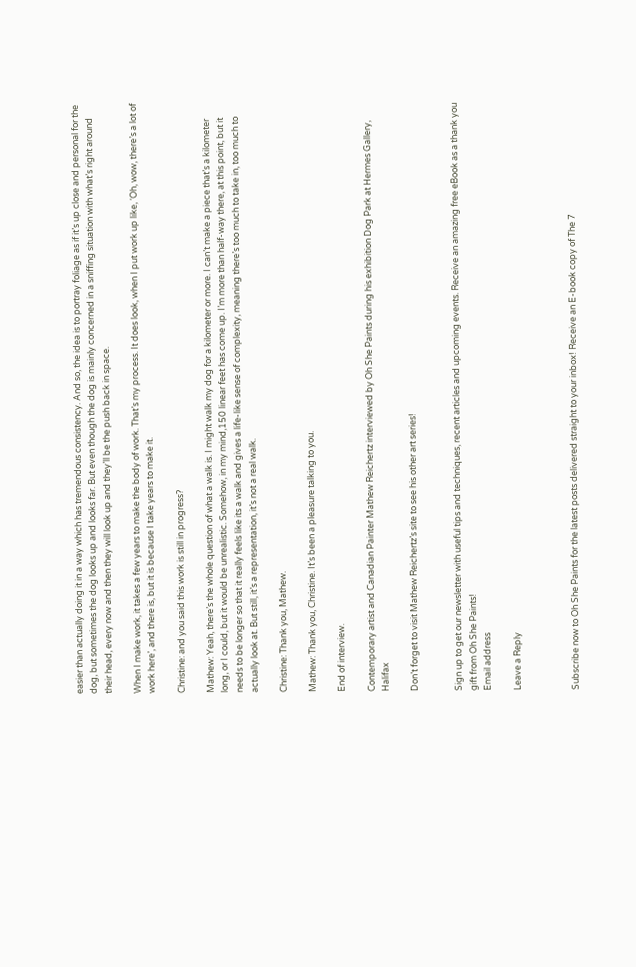easier than actually doing it in a way which has tremendous consistency. And so, the idea is to portray foliage as if it’s up close and personal for the dog, but sometimes the dog looks up and looks far. But even though the dog is mainly concerned in a sniffing situation with what’s right around their head, every now and then they will look up and they’ll be the push back in space.

When I make work, it takes a few years to make the body of work. That’s my process. It does look, when I put work up like, ‘Oh, wow, there’s a lot of work here’, and there is, but it is because I take years to make it.

Christine: and you said this work is still in progress?

Mathew: Yeah, there’s the whole question of what a walk is. I might walk my dog for a kilometer or more. I can’t make a piece that’s a kilometer long, or I could, but it would be unrealistic. Somehow, in my mind,150 linear feet has come up. I’m more than half-way there, at this point, but it needs to be longer so that it really feels like its a walk and gives a life-like sense of complexity, meaning there’s too much to take in, too much to actually look at. But still, it’s a representation, it’s not a real walk.

Christine: Thank you, Mathew.

Mathew: Thank you, Christine. It’s been a pleasure talking to you.

End of interview.

Contemporary artist and Canadian Painter Mathew Reichertz interviewed by Oh She Paints during his exhibition Dog Park at Hermes Gallery, Halifax

Don’t forget to visit Mathew Reichertz’s site to see his other art series!


Sign up to get our newsletter with useful tips and techniques, recent articles and upcoming events. Receive an amazing free eBook as a thank you gift from Oh She Paints!
Email address

Leave a Reply



Subscribe now to Oh She Paints for the latest posts delivered straight to your inbox! Receive an E-book copy of The 7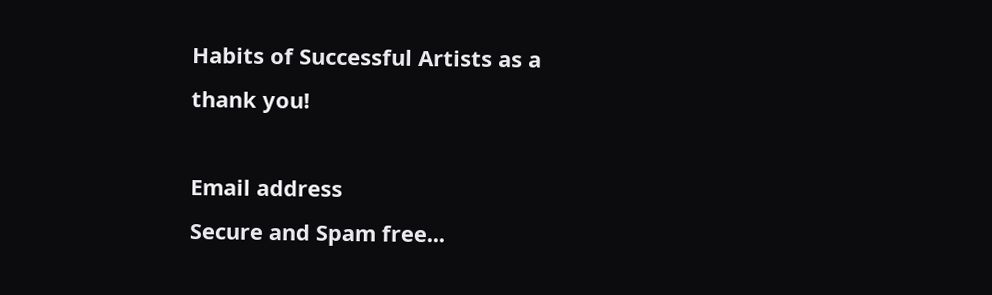Habits of Successful Artists as a thank you!

Email address
Secure and Spam free...